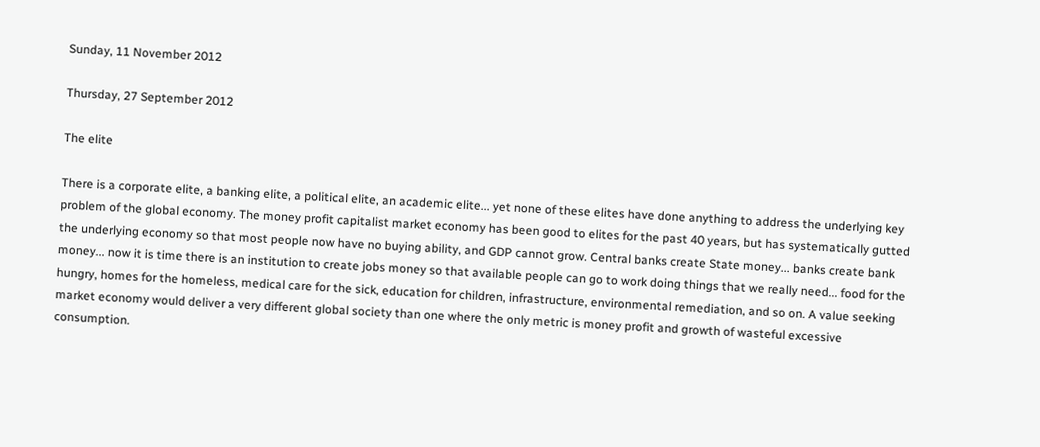Sunday, 11 November 2012

Thursday, 27 September 2012

The elite

There is a corporate elite, a banking elite, a political elite, an academic elite... yet none of these elites have done anything to address the underlying key problem of the global economy. The money profit capitalist market economy has been good to elites for the past 40 years, but has systematically gutted the underlying economy so that most people now have no buying ability, and GDP cannot grow. Central banks create State money... banks create bank money... now it is time there is an institution to create jobs money so that available people can go to work doing things that we really need... food for the hungry, homes for the homeless, medical care for the sick, education for children, infrastructure, environmental remediation, and so on. A value seeking market economy would deliver a very different global society than one where the only metric is money profit and growth of wasteful excessive consumption.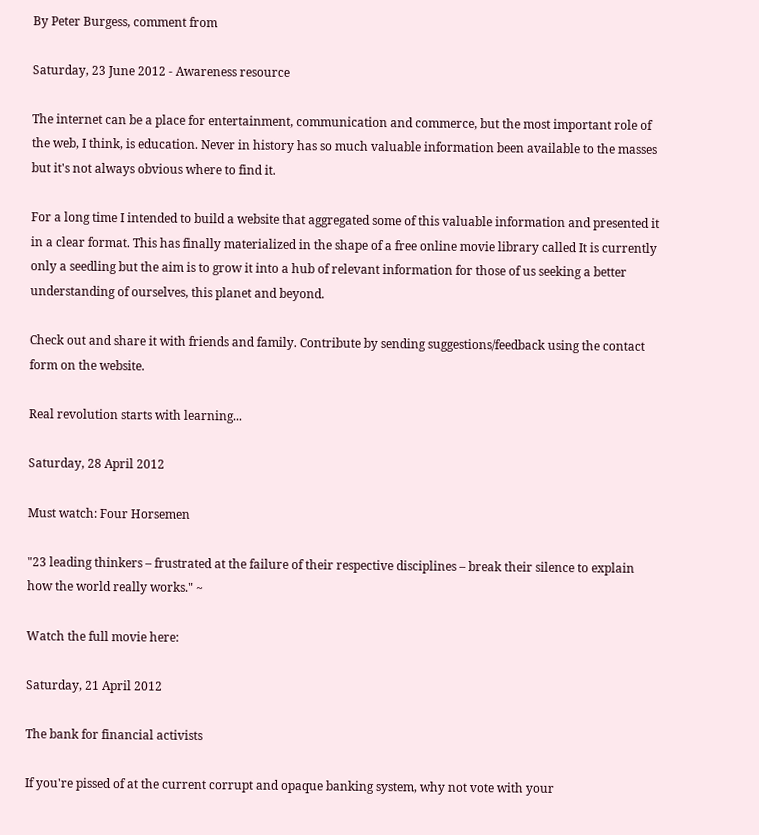By Peter Burgess, comment from

Saturday, 23 June 2012 - Awareness resource

The internet can be a place for entertainment, communication and commerce, but the most important role of the web, I think, is education. Never in history has so much valuable information been available to the masses but it's not always obvious where to find it.

For a long time I intended to build a website that aggregated some of this valuable information and presented it in a clear format. This has finally materialized in the shape of a free online movie library called It is currently only a seedling but the aim is to grow it into a hub of relevant information for those of us seeking a better understanding of ourselves, this planet and beyond.

Check out and share it with friends and family. Contribute by sending suggestions/feedback using the contact form on the website.

Real revolution starts with learning...

Saturday, 28 April 2012

Must watch: Four Horsemen

"23 leading thinkers – frustrated at the failure of their respective disciplines – break their silence to explain how the world really works." ~

Watch the full movie here:

Saturday, 21 April 2012

The bank for financial activists

If you're pissed of at the current corrupt and opaque banking system, why not vote with your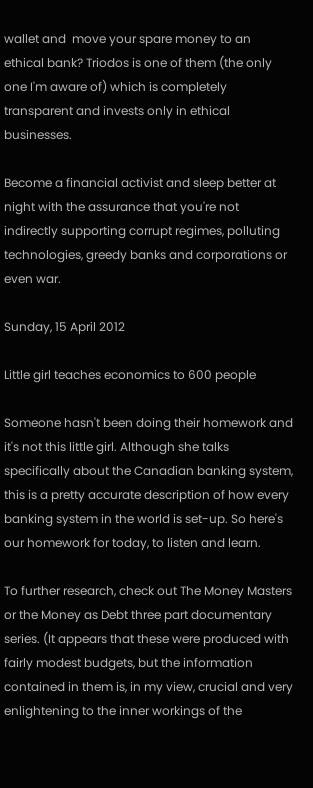wallet and  move your spare money to an ethical bank? Triodos is one of them (the only one I'm aware of) which is completely transparent and invests only in ethical businesses.

Become a financial activist and sleep better at night with the assurance that you're not indirectly supporting corrupt regimes, polluting technologies, greedy banks and corporations or even war.

Sunday, 15 April 2012

Little girl teaches economics to 600 people

Someone hasn't been doing their homework and it's not this little girl. Although she talks specifically about the Canadian banking system, this is a pretty accurate description of how every banking system in the world is set-up. So here's our homework for today, to listen and learn.

To further research, check out The Money Masters or the Money as Debt three part documentary series. (It appears that these were produced with fairly modest budgets, but the information contained in them is, in my view, crucial and very enlightening to the inner workings of the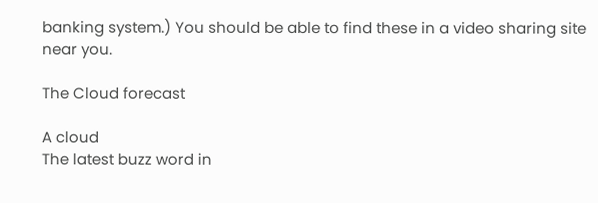banking system.) You should be able to find these in a video sharing site near you.

The Cloud forecast

A cloud
The latest buzz word in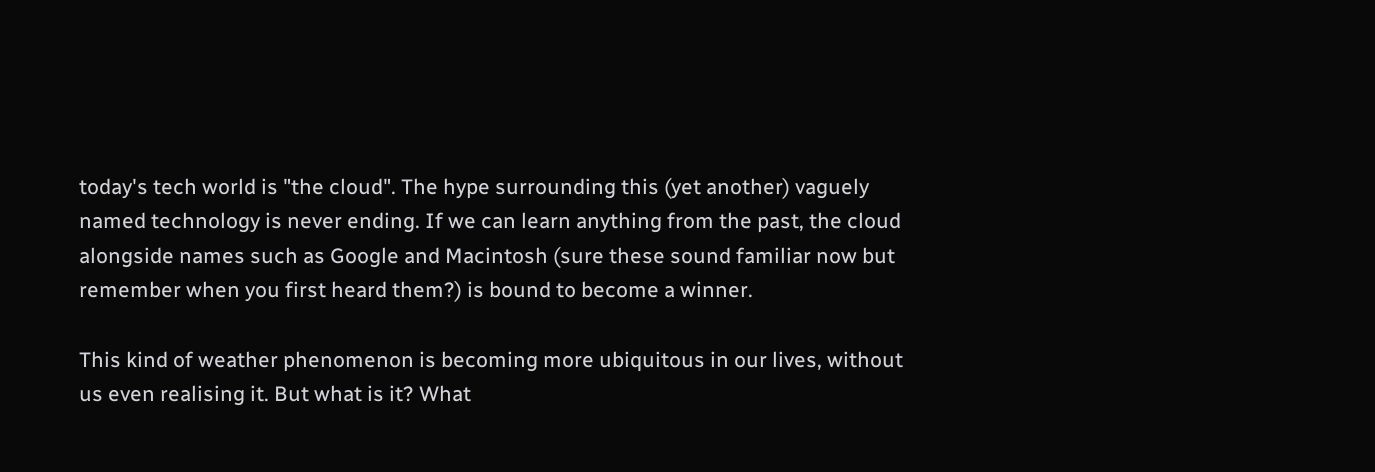today's tech world is "the cloud". The hype surrounding this (yet another) vaguely named technology is never ending. If we can learn anything from the past, the cloud alongside names such as Google and Macintosh (sure these sound familiar now but remember when you first heard them?) is bound to become a winner.

This kind of weather phenomenon is becoming more ubiquitous in our lives, without us even realising it. But what is it? What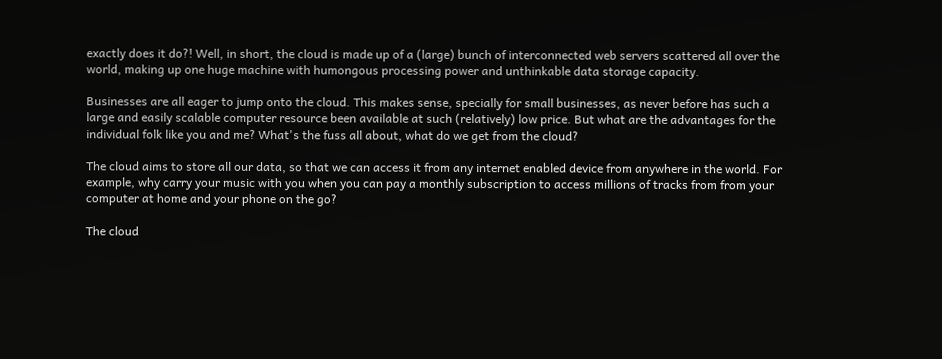exactly does it do?! Well, in short, the cloud is made up of a (large) bunch of interconnected web servers scattered all over the world, making up one huge machine with humongous processing power and unthinkable data storage capacity.

Businesses are all eager to jump onto the cloud. This makes sense, specially for small businesses, as never before has such a large and easily scalable computer resource been available at such (relatively) low price. But what are the advantages for the individual folk like you and me? What's the fuss all about, what do we get from the cloud?

The cloud aims to store all our data, so that we can access it from any internet enabled device from anywhere in the world. For example, why carry your music with you when you can pay a monthly subscription to access millions of tracks from from your computer at home and your phone on the go?

The cloud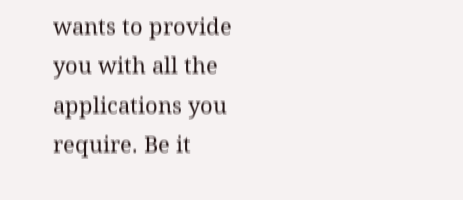wants to provide you with all the applications you require. Be it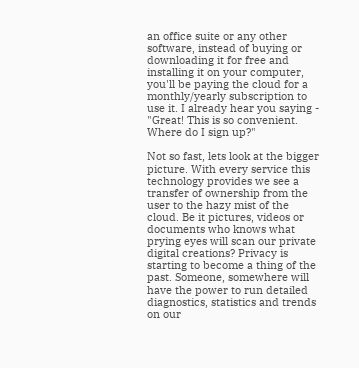an office suite or any other software, instead of buying or downloading it for free and installing it on your computer, you'll be paying the cloud for a monthly/yearly subscription to use it. I already hear you saying - "Great! This is so convenient. Where do I sign up?"

Not so fast, lets look at the bigger picture. With every service this technology provides we see a transfer of ownership from the user to the hazy mist of the cloud. Be it pictures, videos or documents who knows what prying eyes will scan our private digital creations? Privacy is starting to become a thing of the past. Someone, somewhere will have the power to run detailed diagnostics, statistics and trends on our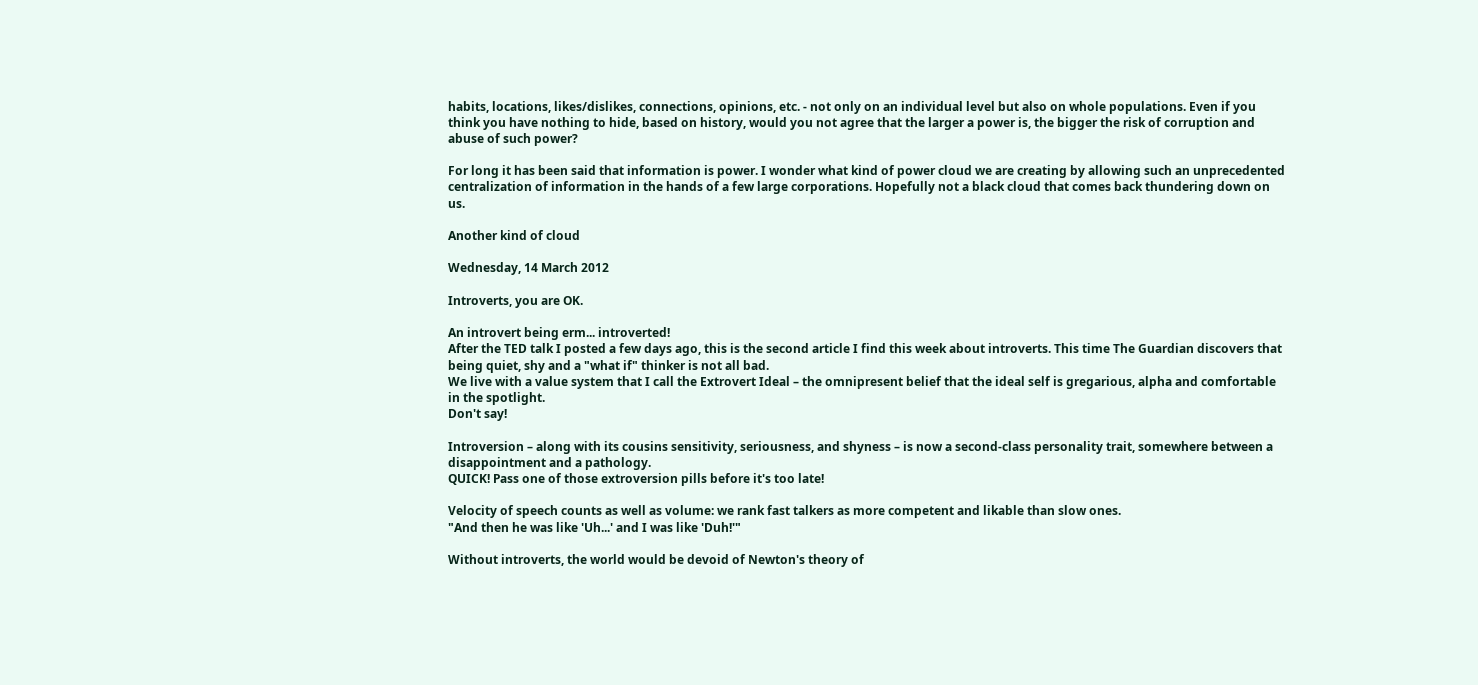habits, locations, likes/dislikes, connections, opinions, etc. - not only on an individual level but also on whole populations. Even if you think you have nothing to hide, based on history, would you not agree that the larger a power is, the bigger the risk of corruption and abuse of such power?

For long it has been said that information is power. I wonder what kind of power cloud we are creating by allowing such an unprecedented centralization of information in the hands of a few large corporations. Hopefully not a black cloud that comes back thundering down on us.

Another kind of cloud

Wednesday, 14 March 2012

Introverts, you are OK.

An introvert being erm... introverted!
After the TED talk I posted a few days ago, this is the second article I find this week about introverts. This time The Guardian discovers that being quiet, shy and a "what if" thinker is not all bad.
We live with a value system that I call the Extrovert Ideal – the omnipresent belief that the ideal self is gregarious, alpha and comfortable in the spotlight.
Don't say!

Introversion – along with its cousins sensitivity, seriousness, and shyness – is now a second-class personality trait, somewhere between a disappointment and a pathology.
QUICK! Pass one of those extroversion pills before it's too late!

Velocity of speech counts as well as volume: we rank fast talkers as more competent and likable than slow ones.
"And then he was like 'Uh...' and I was like 'Duh!'"

Without introverts, the world would be devoid of Newton's theory of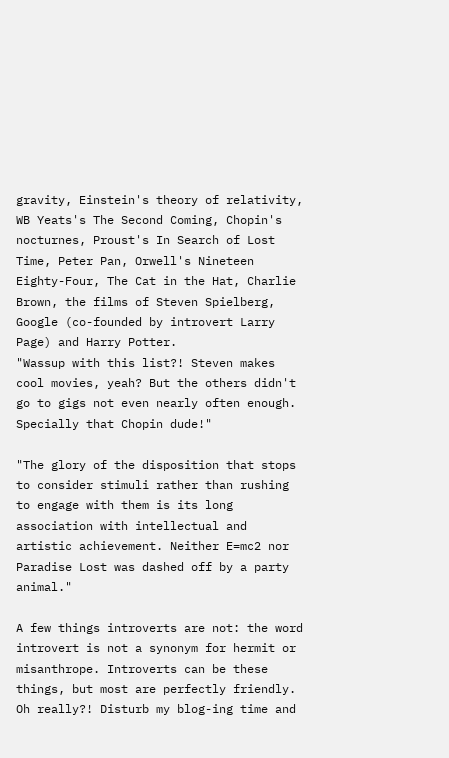gravity, Einstein's theory of relativity, WB Yeats's The Second Coming, Chopin's nocturnes, Proust's In Search of Lost Time, Peter Pan, Orwell's Nineteen Eighty-Four, The Cat in the Hat, Charlie Brown, the films of Steven Spielberg, Google (co-founded by introvert Larry Page) and Harry Potter.
"Wassup with this list?! Steven makes cool movies, yeah? But the others didn't go to gigs not even nearly often enough. Specially that Chopin dude!"

"The glory of the disposition that stops to consider stimuli rather than rushing to engage with them is its long association with intellectual and artistic achievement. Neither E=mc2 nor Paradise Lost was dashed off by a party animal."

A few things introverts are not: the word introvert is not a synonym for hermit or misanthrope. Introverts can be these things, but most are perfectly friendly.
Oh really?! Disturb my blog-ing time and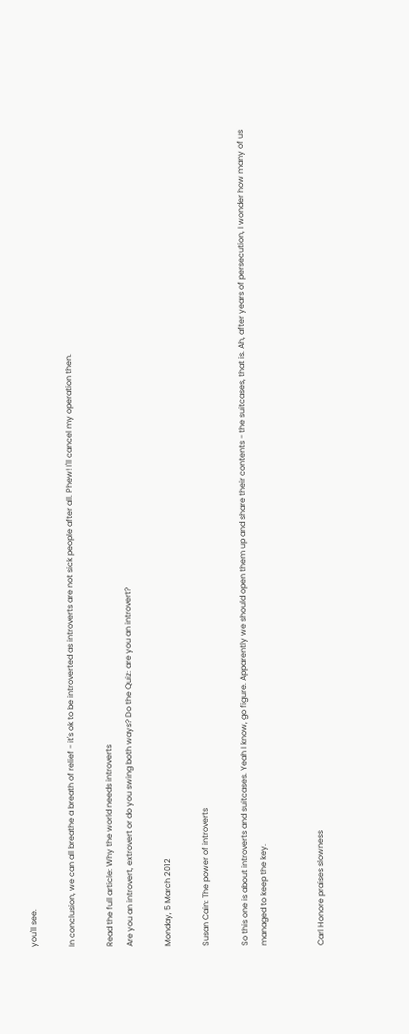you'll see.

In conclusion, we can all breathe a breath of relief - it's ok to be introverted as introverts are not sick people after all. Phew! I'll cancel my operation then.

Read the full article: Why the world needs introverts
Are you an introvert, extrovert or do you swing both ways? Do the Quiz: are you an introvert?

Monday, 5 March 2012

Susan Cain: The power of introverts

So this one is about introverts and suitcases. Yeah I know, go figure. Apparently we should open them up and share their contents - the suitcases, that is. Ah, after years of persecution, I wonder how many of us managed to keep the key.


Carl Honore praises slowness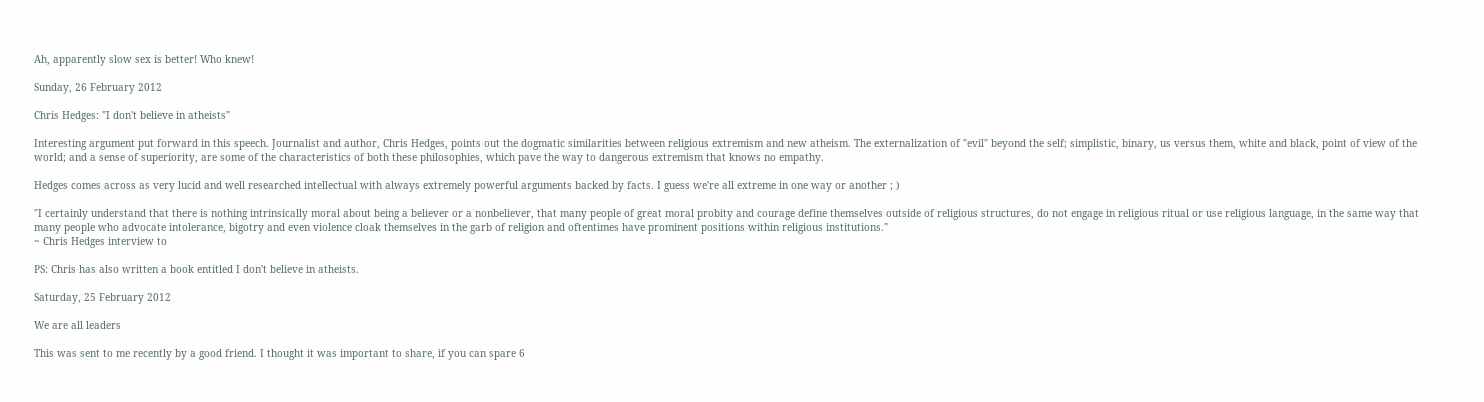Ah, apparently slow sex is better! Who knew!

Sunday, 26 February 2012

Chris Hedges: "I don't believe in atheists"

Interesting argument put forward in this speech. Journalist and author, Chris Hedges, points out the dogmatic similarities between religious extremism and new atheism. The externalization of "evil" beyond the self; simplistic, binary, us versus them, white and black, point of view of the world; and a sense of superiority, are some of the characteristics of both these philosophies, which pave the way to dangerous extremism that knows no empathy.

Hedges comes across as very lucid and well researched intellectual with always extremely powerful arguments backed by facts. I guess we're all extreme in one way or another ; )

"I certainly understand that there is nothing intrinsically moral about being a believer or a nonbeliever, that many people of great moral probity and courage define themselves outside of religious structures, do not engage in religious ritual or use religious language, in the same way that many people who advocate intolerance, bigotry and even violence cloak themselves in the garb of religion and oftentimes have prominent positions within religious institutions."
~ Chris Hedges interview to

PS: Chris has also written a book entitled I don't believe in atheists.

Saturday, 25 February 2012

We are all leaders

This was sent to me recently by a good friend. I thought it was important to share, if you can spare 6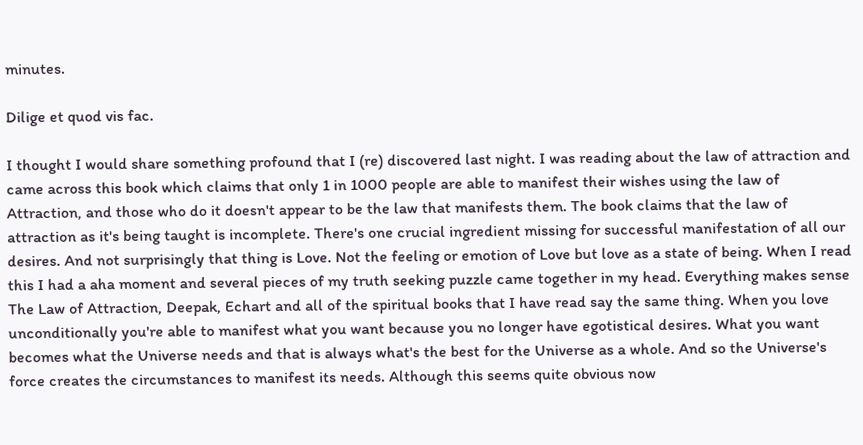minutes.

Dilige et quod vis fac.

I thought I would share something profound that I (re) discovered last night. I was reading about the law of attraction and came across this book which claims that only 1 in 1000 people are able to manifest their wishes using the law of Attraction, and those who do it doesn't appear to be the law that manifests them. The book claims that the law of attraction as it's being taught is incomplete. There's one crucial ingredient missing for successful manifestation of all our desires. And not surprisingly that thing is Love. Not the feeling or emotion of Love but love as a state of being. When I read this I had a aha moment and several pieces of my truth seeking puzzle came together in my head. Everything makes sense The Law of Attraction, Deepak, Echart and all of the spiritual books that I have read say the same thing. When you love unconditionally you're able to manifest what you want because you no longer have egotistical desires. What you want becomes what the Universe needs and that is always what's the best for the Universe as a whole. And so the Universe's force creates the circumstances to manifest its needs. Although this seems quite obvious now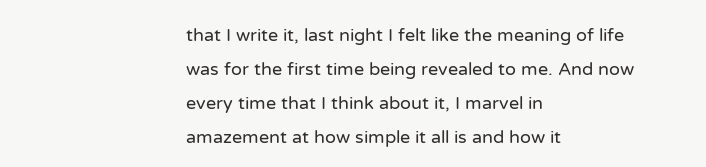that I write it, last night I felt like the meaning of life was for the first time being revealed to me. And now every time that I think about it, I marvel in amazement at how simple it all is and how it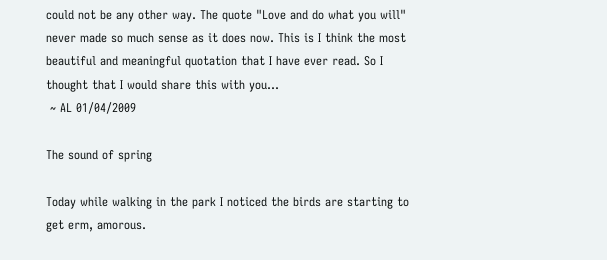could not be any other way. The quote "Love and do what you will" never made so much sense as it does now. This is I think the most beautiful and meaningful quotation that I have ever read. So I thought that I would share this with you...
 ~ AL 01/04/2009

The sound of spring

Today while walking in the park I noticed the birds are starting to get erm, amorous.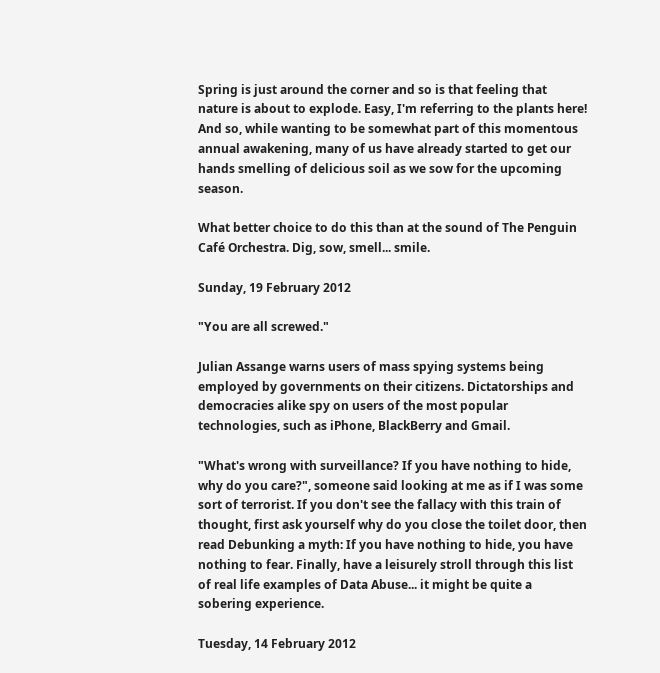Spring is just around the corner and so is that feeling that nature is about to explode. Easy, I'm referring to the plants here! And so, while wanting to be somewhat part of this momentous annual awakening, many of us have already started to get our hands smelling of delicious soil as we sow for the upcoming season.

What better choice to do this than at the sound of The Penguin Café Orchestra. Dig, sow, smell... smile.

Sunday, 19 February 2012

"You are all screwed."

Julian Assange warns users of mass spying systems being employed by governments on their citizens. Dictatorships and democracies alike spy on users of the most popular technologies, such as iPhone, BlackBerry and Gmail.

"What's wrong with surveillance? If you have nothing to hide, why do you care?", someone said looking at me as if I was some sort of terrorist. If you don't see the fallacy with this train of thought, first ask yourself why do you close the toilet door, then read Debunking a myth: If you have nothing to hide, you have nothing to fear. Finally, have a leisurely stroll through this list of real life examples of Data Abuse... it might be quite a sobering experience.

Tuesday, 14 February 2012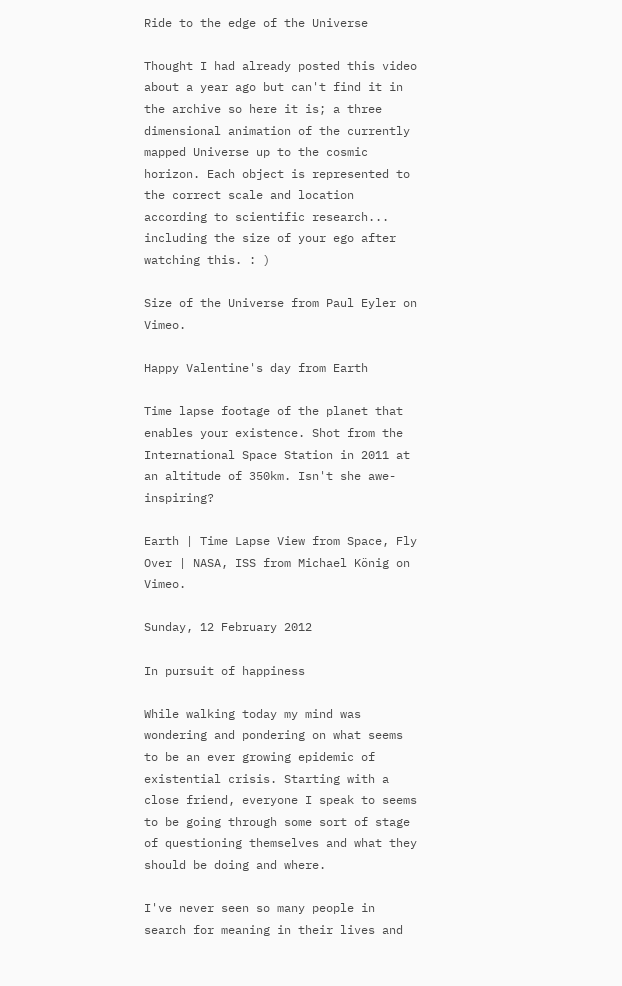Ride to the edge of the Universe

Thought I had already posted this video about a year ago but can't find it in the archive so here it is; a three dimensional animation of the currently mapped Universe up to the cosmic horizon. Each object is represented to the correct scale and location according to scientific research... including the size of your ego after watching this. : )

Size of the Universe from Paul Eyler on Vimeo.

Happy Valentine's day from Earth

Time lapse footage of the planet that enables your existence. Shot from the International Space Station in 2011 at an altitude of 350km. Isn't she awe-inspiring?

Earth | Time Lapse View from Space, Fly Over | NASA, ISS from Michael König on Vimeo.

Sunday, 12 February 2012

In pursuit of happiness

While walking today my mind was wondering and pondering on what seems to be an ever growing epidemic of existential crisis. Starting with a close friend, everyone I speak to seems to be going through some sort of stage of questioning themselves and what they should be doing and where.

I've never seen so many people in search for meaning in their lives and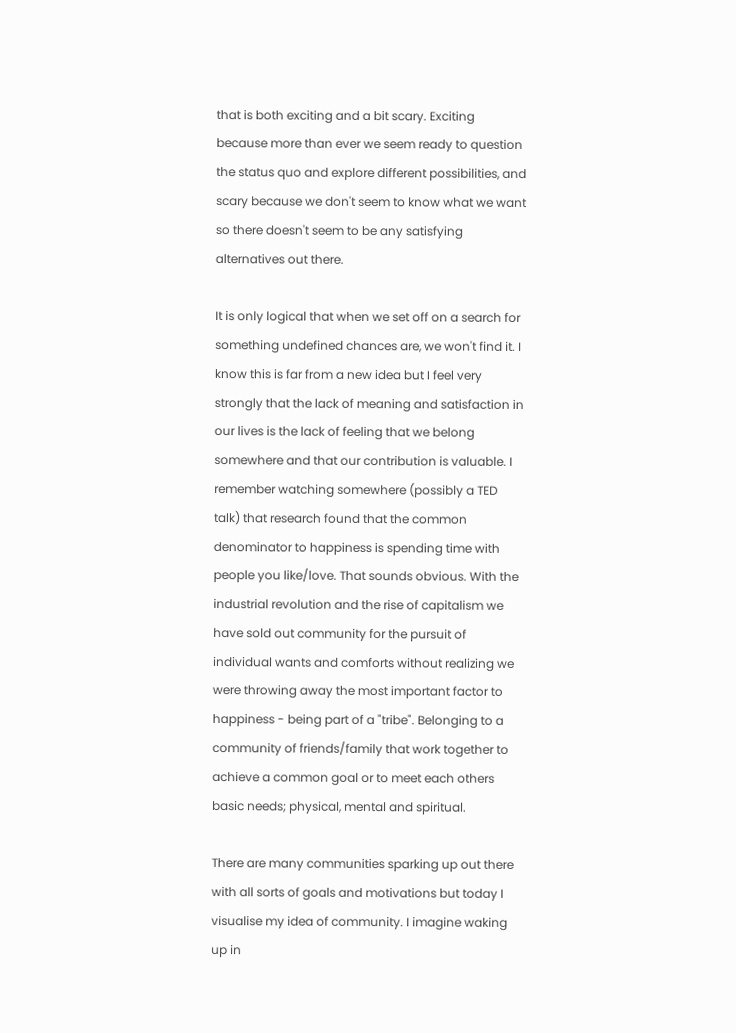that is both exciting and a bit scary. Exciting because more than ever we seem ready to question the status quo and explore different possibilities, and scary because we don't seem to know what we want so there doesn't seem to be any satisfying alternatives out there.

It is only logical that when we set off on a search for something undefined chances are, we won't find it. I know this is far from a new idea but I feel very strongly that the lack of meaning and satisfaction in our lives is the lack of feeling that we belong somewhere and that our contribution is valuable. I remember watching somewhere (possibly a TED talk) that research found that the common denominator to happiness is spending time with people you like/love. That sounds obvious. With the industrial revolution and the rise of capitalism we have sold out community for the pursuit of individual wants and comforts without realizing we were throwing away the most important factor to happiness - being part of a "tribe". Belonging to a community of friends/family that work together to achieve a common goal or to meet each others basic needs; physical, mental and spiritual.

There are many communities sparking up out there with all sorts of goals and motivations but today I  visualise my idea of community. I imagine waking up in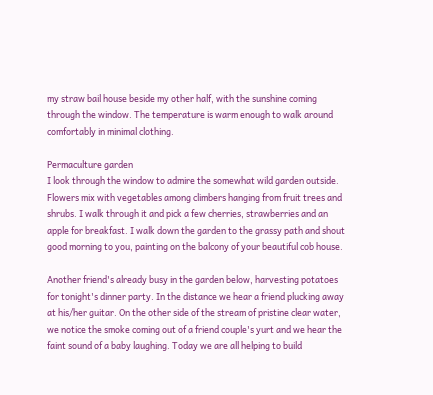my straw bail house beside my other half, with the sunshine coming through the window. The temperature is warm enough to walk around comfortably in minimal clothing.

Permaculture garden
I look through the window to admire the somewhat wild garden outside. Flowers mix with vegetables among climbers hanging from fruit trees and shrubs. I walk through it and pick a few cherries, strawberries and an apple for breakfast. I walk down the garden to the grassy path and shout good morning to you, painting on the balcony of your beautiful cob house.

Another friend's already busy in the garden below, harvesting potatoes for tonight's dinner party. In the distance we hear a friend plucking away at his/her guitar. On the other side of the stream of pristine clear water, we notice the smoke coming out of a friend couple's yurt and we hear the faint sound of a baby laughing. Today we are all helping to build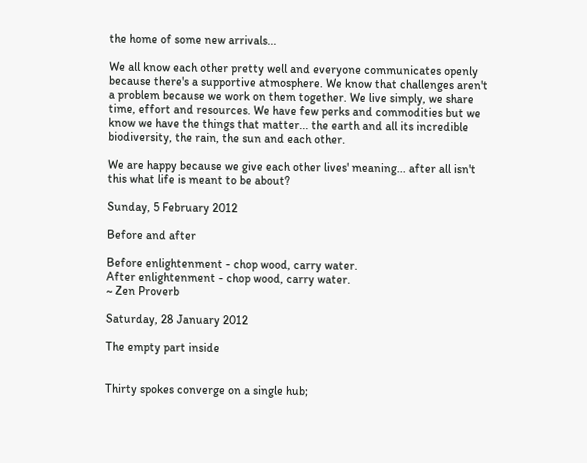the home of some new arrivals...

We all know each other pretty well and everyone communicates openly because there's a supportive atmosphere. We know that challenges aren't a problem because we work on them together. We live simply, we share time, effort and resources. We have few perks and commodities but we know we have the things that matter... the earth and all its incredible biodiversity, the rain, the sun and each other.

We are happy because we give each other lives' meaning... after all isn't this what life is meant to be about?

Sunday, 5 February 2012

Before and after

Before enlightenment - chop wood, carry water.
After enlightenment - chop wood, carry water.
~ Zen Proverb

Saturday, 28 January 2012

The empty part inside


Thirty spokes converge on a single hub;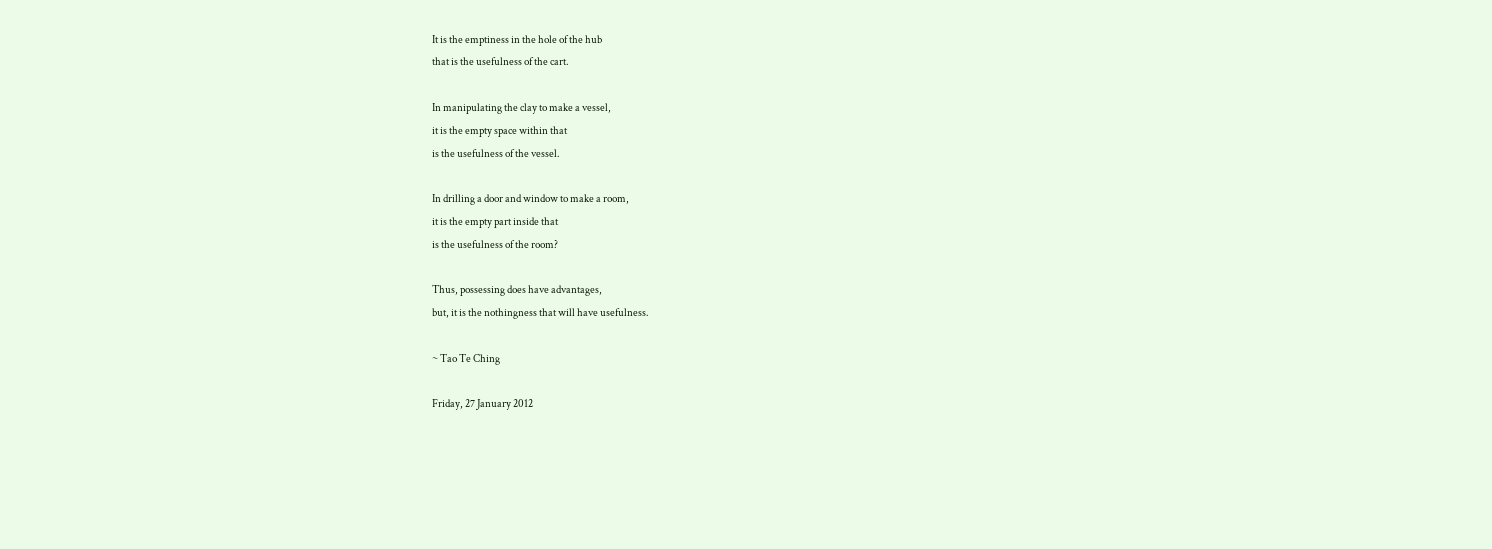It is the emptiness in the hole of the hub
that is the usefulness of the cart.

In manipulating the clay to make a vessel,
it is the empty space within that
is the usefulness of the vessel.

In drilling a door and window to make a room,
it is the empty part inside that
is the usefulness of the room?

Thus, possessing does have advantages,
but, it is the nothingness that will have usefulness.

~ Tao Te Ching

Friday, 27 January 2012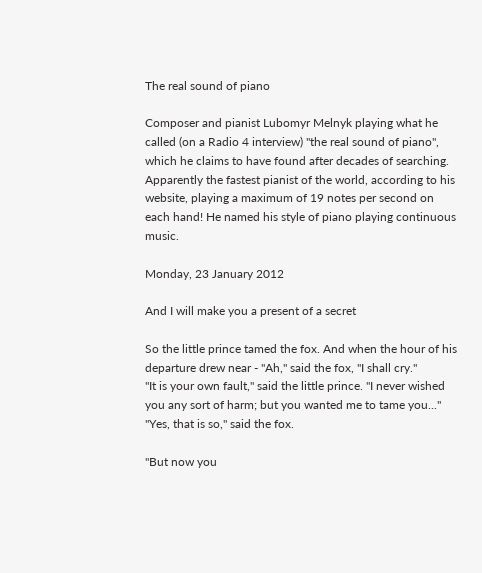The real sound of piano

Composer and pianist Lubomyr Melnyk playing what he called (on a Radio 4 interview) "the real sound of piano", which he claims to have found after decades of searching. Apparently the fastest pianist of the world, according to his website, playing a maximum of 19 notes per second on each hand! He named his style of piano playing continuous music.

Monday, 23 January 2012

And I will make you a present of a secret

So the little prince tamed the fox. And when the hour of his departure drew near - "Ah," said the fox, "I shall cry."
"It is your own fault," said the little prince. "I never wished you any sort of harm; but you wanted me to tame you..."
"Yes, that is so," said the fox.

"But now you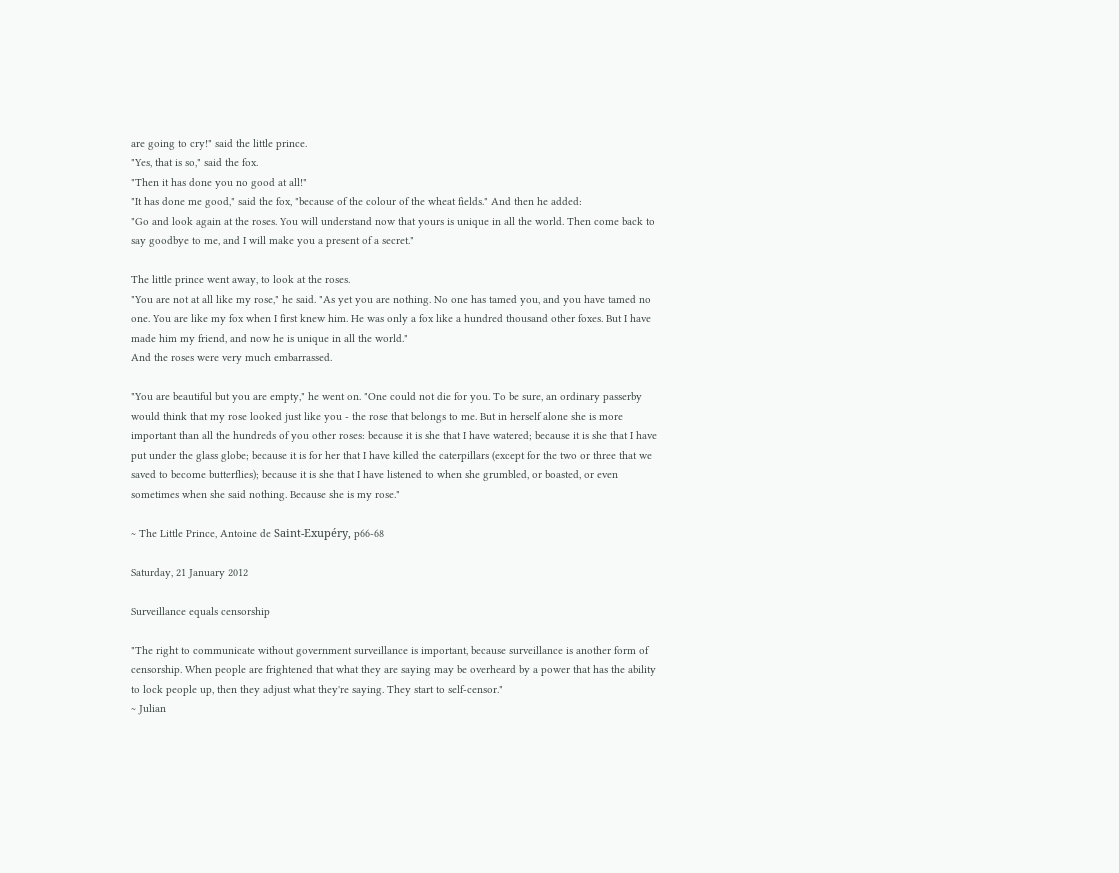are going to cry!" said the little prince.
"Yes, that is so," said the fox.
"Then it has done you no good at all!"
"It has done me good," said the fox, "because of the colour of the wheat fields." And then he added:
"Go and look again at the roses. You will understand now that yours is unique in all the world. Then come back to say goodbye to me, and I will make you a present of a secret."

The little prince went away, to look at the roses.
"You are not at all like my rose," he said. "As yet you are nothing. No one has tamed you, and you have tamed no one. You are like my fox when I first knew him. He was only a fox like a hundred thousand other foxes. But I have made him my friend, and now he is unique in all the world."
And the roses were very much embarrassed.

"You are beautiful but you are empty," he went on. "One could not die for you. To be sure, an ordinary passerby would think that my rose looked just like you - the rose that belongs to me. But in herself alone she is more important than all the hundreds of you other roses: because it is she that I have watered; because it is she that I have put under the glass globe; because it is for her that I have killed the caterpillars (except for the two or three that we saved to become butterflies); because it is she that I have listened to when she grumbled, or boasted, or even sometimes when she said nothing. Because she is my rose."

~ The Little Prince, Antoine de Saint-Exupéry, p66-68

Saturday, 21 January 2012

Surveillance equals censorship

"The right to communicate without government surveillance is important, because surveillance is another form of censorship. When people are frightened that what they are saying may be overheard by a power that has the ability to lock people up, then they adjust what they're saying. They start to self-censor."
~ Julian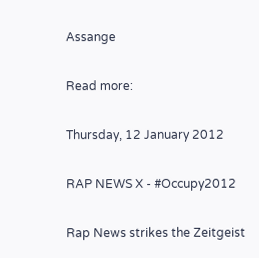Assange

Read more:

Thursday, 12 January 2012

RAP NEWS X - #Occupy2012

Rap News strikes the Zeitgeist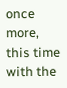once more, this time with the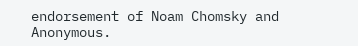endorsement of Noam Chomsky and Anonymous.